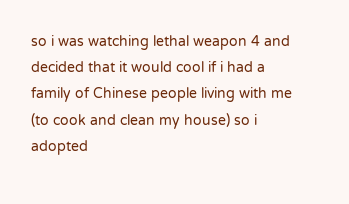so i was watching lethal weapon 4 and decided that it would cool if i had a family of Chinese people living with me (to cook and clean my house) so i adopted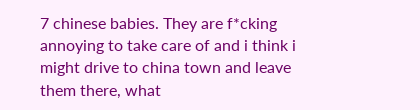7 chinese babies. They are f*cking annoying to take care of and i think i might drive to china town and leave them there, what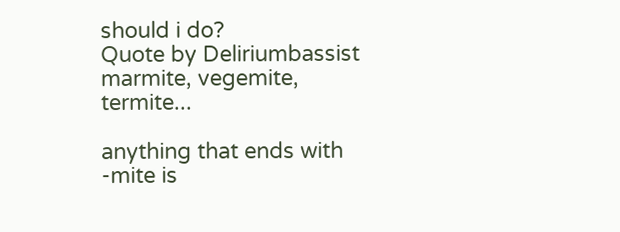should i do?
Quote by Deliriumbassist
marmite, vegemite, termite...

anything that ends with -mite is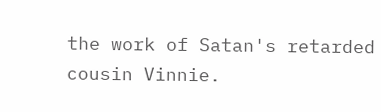the work of Satan's retarded cousin Vinnie.